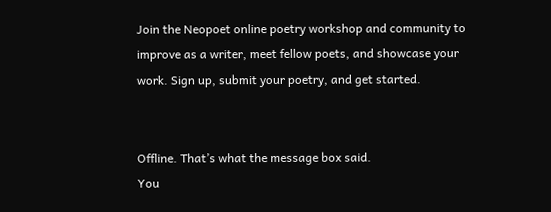Join the Neopoet online poetry workshop and community to improve as a writer, meet fellow poets, and showcase your work. Sign up, submit your poetry, and get started.


Offline. That’s what the message box said.
You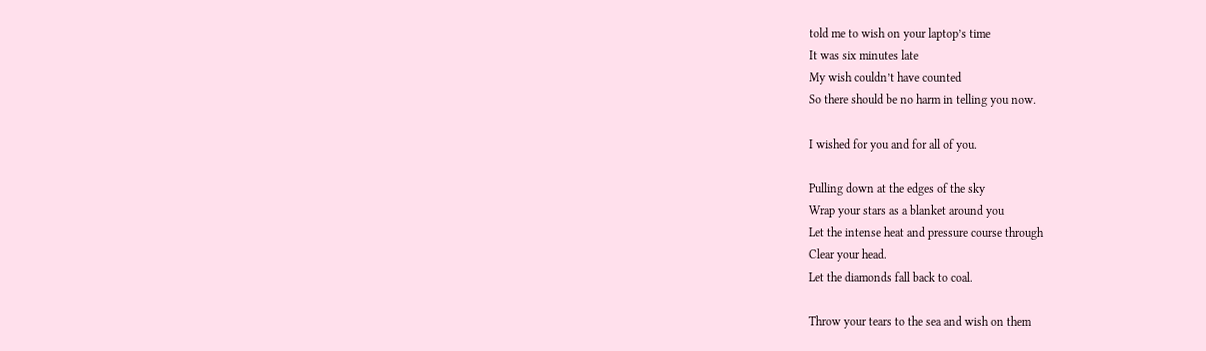told me to wish on your laptop’s time
It was six minutes late
My wish couldn’t have counted
So there should be no harm in telling you now.

I wished for you and for all of you.

Pulling down at the edges of the sky
Wrap your stars as a blanket around you
Let the intense heat and pressure course through
Clear your head.
Let the diamonds fall back to coal.

Throw your tears to the sea and wish on them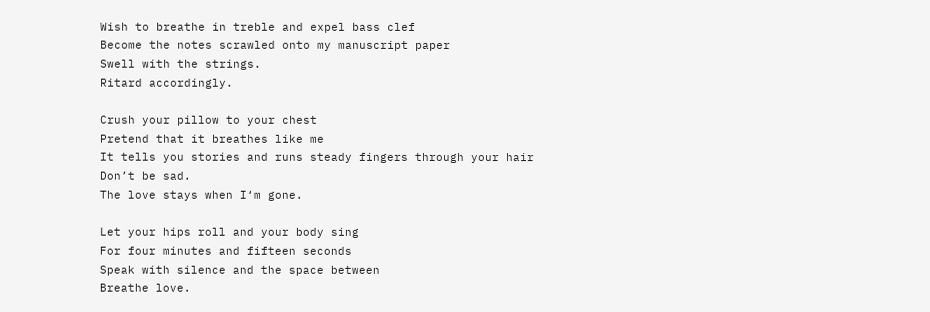Wish to breathe in treble and expel bass clef
Become the notes scrawled onto my manuscript paper
Swell with the strings.
Ritard accordingly.

Crush your pillow to your chest
Pretend that it breathes like me
It tells you stories and runs steady fingers through your hair
Don’t be sad.
The love stays when I‘m gone.

Let your hips roll and your body sing
For four minutes and fifteen seconds
Speak with silence and the space between
Breathe love.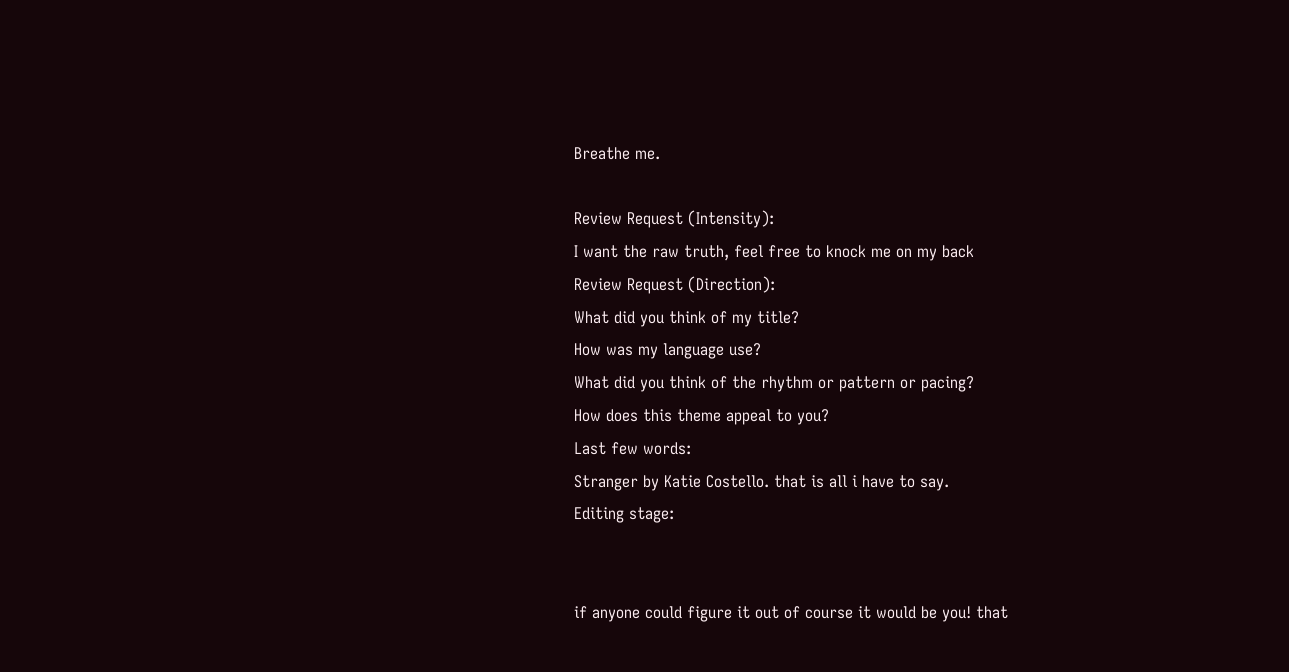Breathe me.

Review Request (Intensity):
I want the raw truth, feel free to knock me on my back
Review Request (Direction):
What did you think of my title?
How was my language use?
What did you think of the rhythm or pattern or pacing?
How does this theme appeal to you?
Last few words:
Stranger by Katie Costello. that is all i have to say.
Editing stage:


if anyone could figure it out of course it would be you! that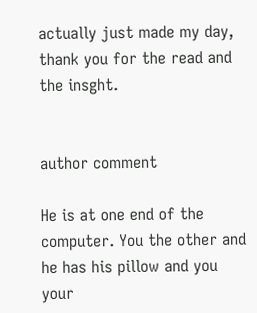actually just made my day, thank you for the read and the insght.


author comment

He is at one end of the computer. You the other and he has his pillow and you your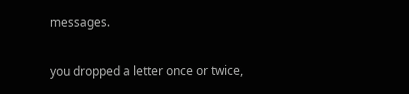messages.

you dropped a letter once or twice,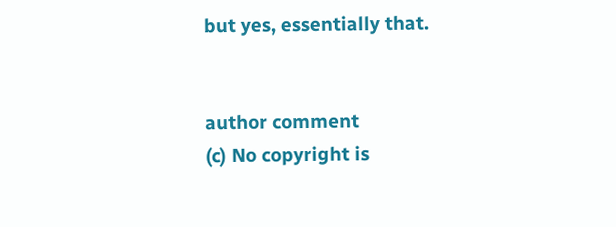but yes, essentially that.


author comment
(c) No copyright is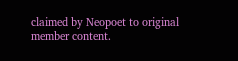claimed by Neopoet to original member content.